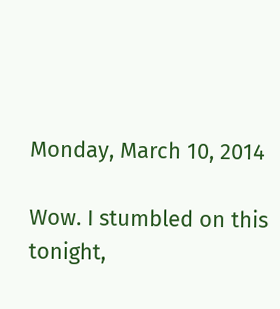Monday, March 10, 2014

Wow. I stumbled on this tonight,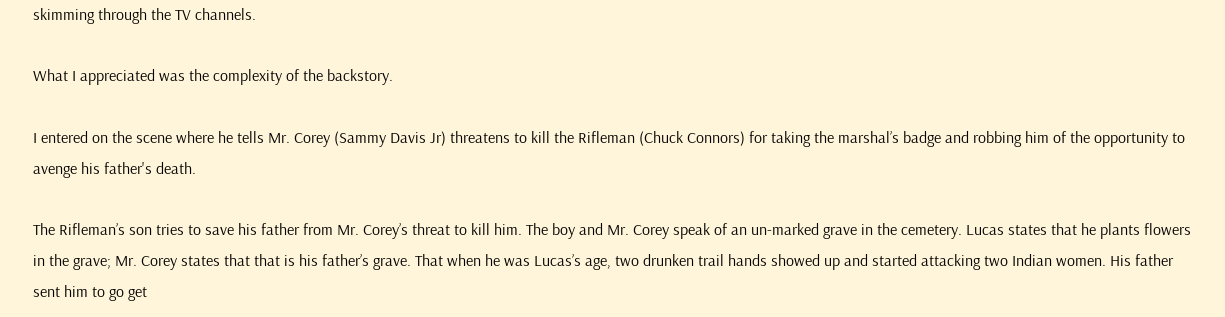skimming through the TV channels.

What I appreciated was the complexity of the backstory.

I entered on the scene where he tells Mr. Corey (Sammy Davis Jr) threatens to kill the Rifleman (Chuck Connors) for taking the marshal’s badge and robbing him of the opportunity to avenge his father's death.

The Rifleman’s son tries to save his father from Mr. Corey’s threat to kill him. The boy and Mr. Corey speak of an un-marked grave in the cemetery. Lucas states that he plants flowers in the grave; Mr. Corey states that that is his father’s grave. That when he was Lucas’s age, two drunken trail hands showed up and started attacking two Indian women. His father sent him to go get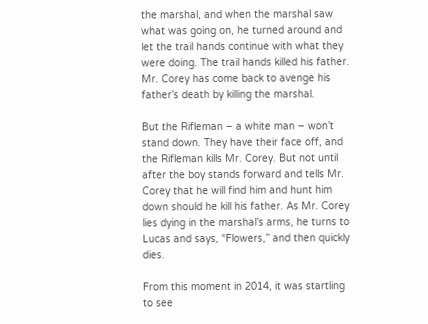the marshal, and when the marshal saw what was going on, he turned around and let the trail hands continue with what they were doing. The trail hands killed his father. Mr. Corey has come back to avenge his father’s death by killing the marshal.

But the Rifleman – a white man – won’t stand down. They have their face off, and the Rifleman kills Mr. Corey. But not until after the boy stands forward and tells Mr. Corey that he will find him and hunt him down should he kill his father. As Mr. Corey lies dying in the marshal’s arms, he turns to Lucas and says, “Flowers,” and then quickly dies.

From this moment in 2014, it was startling to see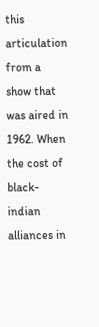this articulation from a show that was aired in 1962. When the cost of black-indian alliances in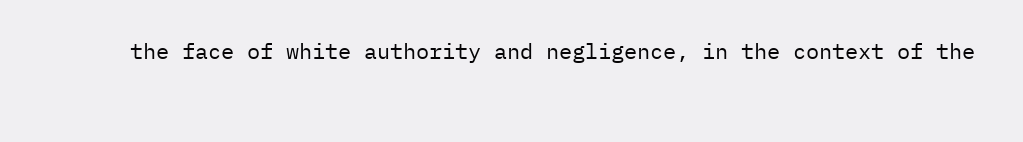the face of white authority and negligence, in the context of the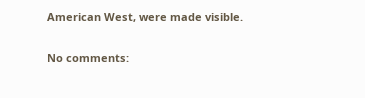American West, were made visible.

No comments: